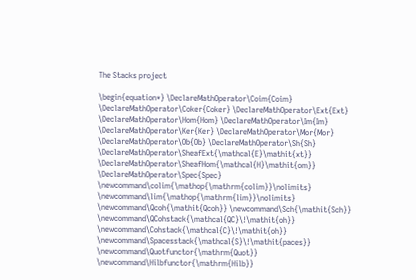The Stacks project

\begin{equation*} \DeclareMathOperator\Coim{Coim} \DeclareMathOperator\Coker{Coker} \DeclareMathOperator\Ext{Ext} \DeclareMathOperator\Hom{Hom} \DeclareMathOperator\Im{Im} \DeclareMathOperator\Ker{Ker} \DeclareMathOperator\Mor{Mor} \DeclareMathOperator\Ob{Ob} \DeclareMathOperator\Sh{Sh} \DeclareMathOperator\SheafExt{\mathcal{E}\mathit{xt}} \DeclareMathOperator\SheafHom{\mathcal{H}\mathit{om}} \DeclareMathOperator\Spec{Spec} \newcommand\colim{\mathop{\mathrm{colim}}\nolimits} \newcommand\lim{\mathop{\mathrm{lim}}\nolimits} \newcommand\Qcoh{\mathit{Qcoh}} \newcommand\Sch{\mathit{Sch}} \newcommand\QCohstack{\mathcal{QC}\!\mathit{oh}} \newcommand\Cohstack{\mathcal{C}\!\mathit{oh}} \newcommand\Spacesstack{\mathcal{S}\!\mathit{paces}} \newcommand\Quotfunctor{\mathrm{Quot}} \newcommand\Hilbfunctor{\mathrm{Hilb}}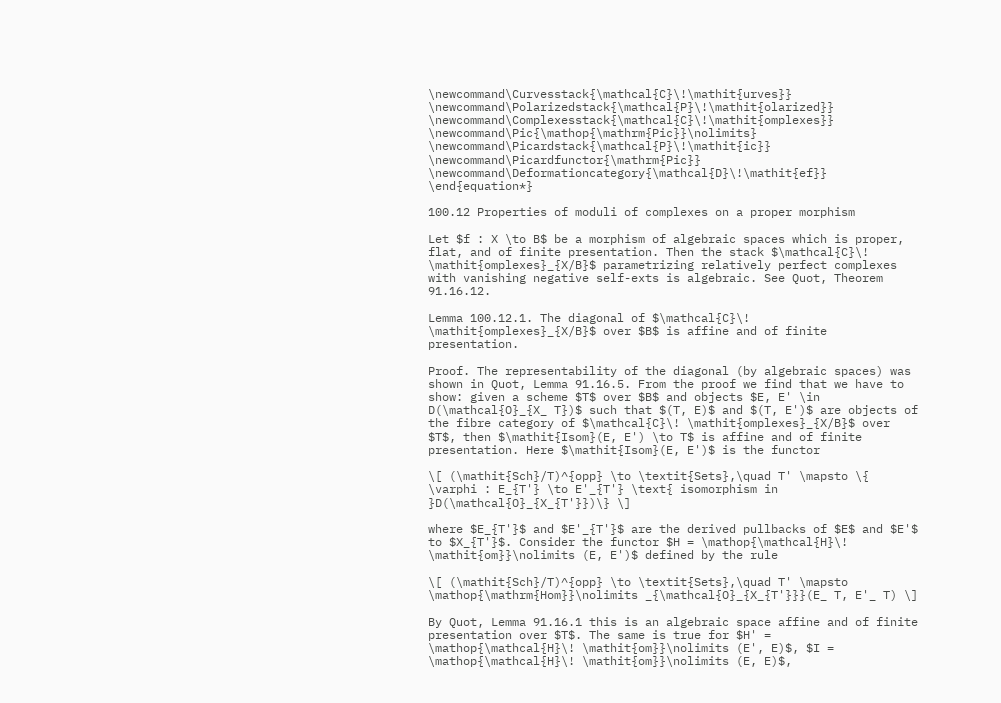\newcommand\Curvesstack{\mathcal{C}\!\mathit{urves}} \newcommand\Polarizedstack{\mathcal{P}\!\mathit{olarized}} \newcommand\Complexesstack{\mathcal{C}\!\mathit{omplexes}} \newcommand\Pic{\mathop{\mathrm{Pic}}\nolimits} \newcommand\Picardstack{\mathcal{P}\!\mathit{ic}} \newcommand\Picardfunctor{\mathrm{Pic}} \newcommand\Deformationcategory{\mathcal{D}\!\mathit{ef}} \end{equation*}

100.12 Properties of moduli of complexes on a proper morphism

Let $f : X \to B$ be a morphism of algebraic spaces which is proper, flat, and of finite presentation. Then the stack $\mathcal{C}\! \mathit{omplexes}_{X/B}$ parametrizing relatively perfect complexes with vanishing negative self-exts is algebraic. See Quot, Theorem 91.16.12.

Lemma 100.12.1. The diagonal of $\mathcal{C}\! \mathit{omplexes}_{X/B}$ over $B$ is affine and of finite presentation.

Proof. The representability of the diagonal (by algebraic spaces) was shown in Quot, Lemma 91.16.5. From the proof we find that we have to show: given a scheme $T$ over $B$ and objects $E, E' \in D(\mathcal{O}_{X_ T})$ such that $(T, E)$ and $(T, E')$ are objects of the fibre category of $\mathcal{C}\! \mathit{omplexes}_{X/B}$ over $T$, then $\mathit{Isom}(E, E') \to T$ is affine and of finite presentation. Here $\mathit{Isom}(E, E')$ is the functor

\[ (\mathit{Sch}/T)^{opp} \to \textit{Sets},\quad T' \mapsto \{ \varphi : E_{T'} \to E'_{T'} \text{ isomorphism in }D(\mathcal{O}_{X_{T'}})\} \]

where $E_{T'}$ and $E'_{T'}$ are the derived pullbacks of $E$ and $E'$ to $X_{T'}$. Consider the functor $H = \mathop{\mathcal{H}\! \mathit{om}}\nolimits (E, E')$ defined by the rule

\[ (\mathit{Sch}/T)^{opp} \to \textit{Sets},\quad T' \mapsto \mathop{\mathrm{Hom}}\nolimits _{\mathcal{O}_{X_{T'}}}(E_ T, E'_ T) \]

By Quot, Lemma 91.16.1 this is an algebraic space affine and of finite presentation over $T$. The same is true for $H' = \mathop{\mathcal{H}\! \mathit{om}}\nolimits (E', E)$, $I = \mathop{\mathcal{H}\! \mathit{om}}\nolimits (E, E)$,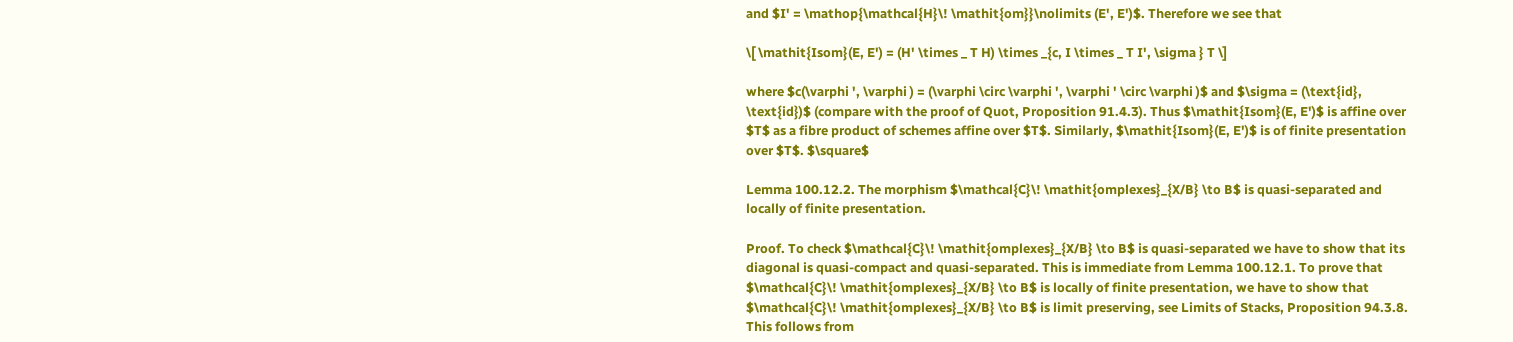and $I' = \mathop{\mathcal{H}\! \mathit{om}}\nolimits (E', E')$. Therefore we see that

\[ \mathit{Isom}(E, E') = (H' \times _ T H) \times _{c, I \times _ T I', \sigma } T \]

where $c(\varphi ', \varphi ) = (\varphi \circ \varphi ', \varphi ' \circ \varphi )$ and $\sigma = (\text{id}, \text{id})$ (compare with the proof of Quot, Proposition 91.4.3). Thus $\mathit{Isom}(E, E')$ is affine over $T$ as a fibre product of schemes affine over $T$. Similarly, $\mathit{Isom}(E, E')$ is of finite presentation over $T$. $\square$

Lemma 100.12.2. The morphism $\mathcal{C}\! \mathit{omplexes}_{X/B} \to B$ is quasi-separated and locally of finite presentation.

Proof. To check $\mathcal{C}\! \mathit{omplexes}_{X/B} \to B$ is quasi-separated we have to show that its diagonal is quasi-compact and quasi-separated. This is immediate from Lemma 100.12.1. To prove that $\mathcal{C}\! \mathit{omplexes}_{X/B} \to B$ is locally of finite presentation, we have to show that $\mathcal{C}\! \mathit{omplexes}_{X/B} \to B$ is limit preserving, see Limits of Stacks, Proposition 94.3.8. This follows from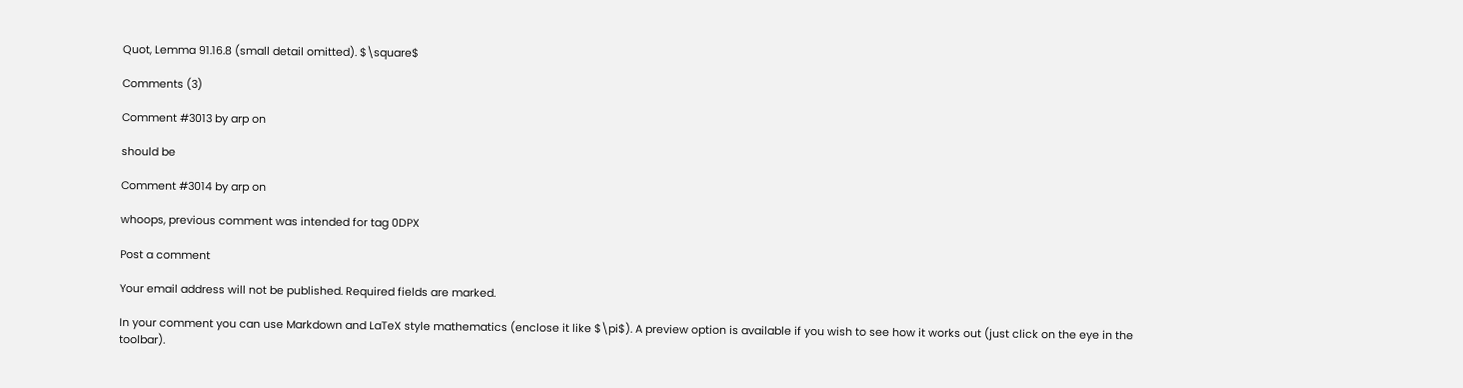Quot, Lemma 91.16.8 (small detail omitted). $\square$

Comments (3)

Comment #3013 by arp on

should be

Comment #3014 by arp on

whoops, previous comment was intended for tag 0DPX

Post a comment

Your email address will not be published. Required fields are marked.

In your comment you can use Markdown and LaTeX style mathematics (enclose it like $\pi$). A preview option is available if you wish to see how it works out (just click on the eye in the toolbar).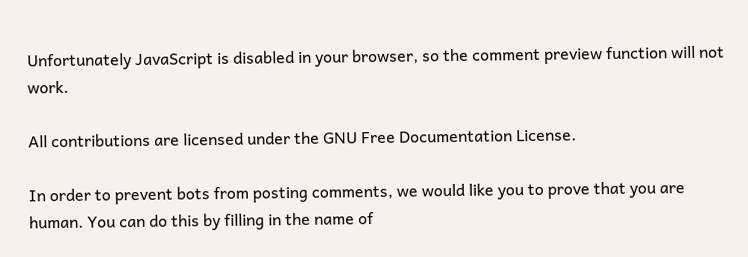Unfortunately JavaScript is disabled in your browser, so the comment preview function will not work.

All contributions are licensed under the GNU Free Documentation License.

In order to prevent bots from posting comments, we would like you to prove that you are human. You can do this by filling in the name of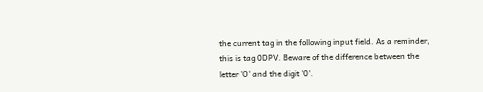the current tag in the following input field. As a reminder, this is tag 0DPV. Beware of the difference between the letter 'O' and the digit '0'.